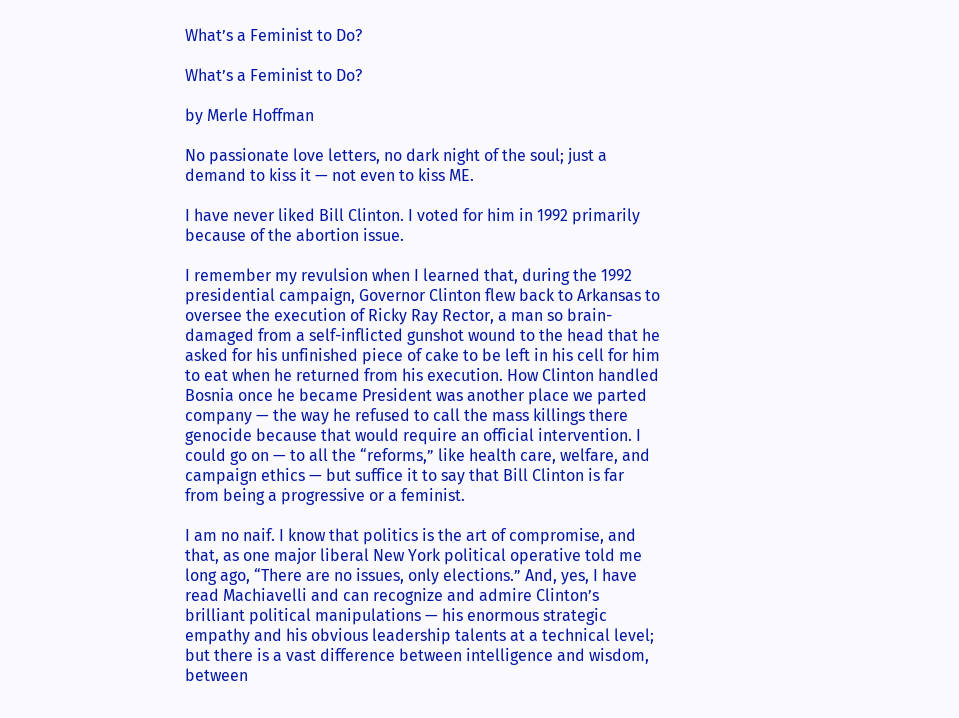What’s a Feminist to Do?

What’s a Feminist to Do?

by Merle Hoffman

No passionate love letters, no dark night of the soul; just a demand to kiss it — not even to kiss ME.

I have never liked Bill Clinton. I voted for him in 1992 primarily because of the abortion issue.

I remember my revulsion when I learned that, during the 1992 presidential campaign, Governor Clinton flew back to Arkansas to oversee the execution of Ricky Ray Rector, a man so brain-damaged from a self-inflicted gunshot wound to the head that he asked for his unfinished piece of cake to be left in his cell for him to eat when he returned from his execution. How Clinton handled Bosnia once he became President was another place we parted company — the way he refused to call the mass killings there genocide because that would require an official intervention. I could go on — to all the “reforms,” like health care, welfare, and campaign ethics — but suffice it to say that Bill Clinton is far from being a progressive or a feminist.

I am no naif. I know that politics is the art of compromise, and that, as one major liberal New York political operative told me long ago, “There are no issues, only elections.” And, yes, I have read Machiavelli and can recognize and admire Clinton’s brilliant political manipulations — his enormous strategic empathy and his obvious leadership talents at a technical level; but there is a vast difference between intelligence and wisdom, between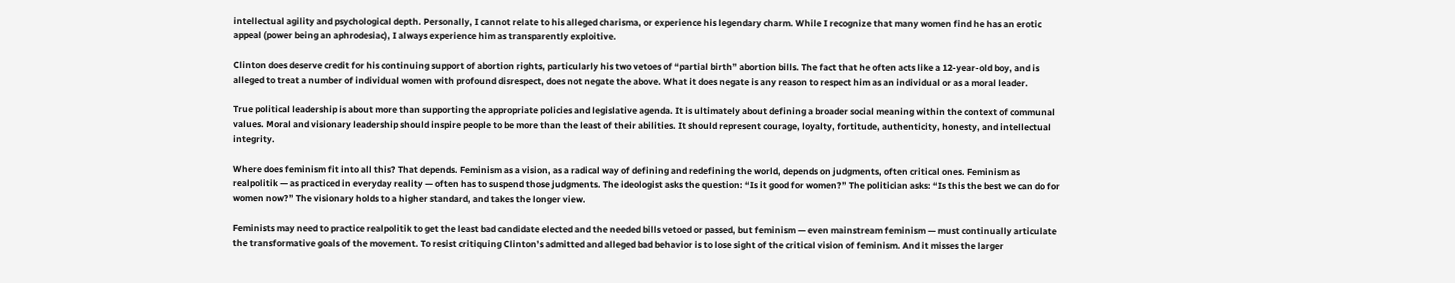intellectual agility and psychological depth. Personally, I cannot relate to his alleged charisma, or experience his legendary charm. While I recognize that many women find he has an erotic appeal (power being an aphrodesiac), I always experience him as transparently exploitive.

Clinton does deserve credit for his continuing support of abortion rights, particularly his two vetoes of “partial birth” abortion bills. The fact that he often acts like a 12-year-old boy, and is alleged to treat a number of individual women with profound disrespect, does not negate the above. What it does negate is any reason to respect him as an individual or as a moral leader.

True political leadership is about more than supporting the appropriate policies and legislative agenda. It is ultimately about defining a broader social meaning within the context of communal values. Moral and visionary leadership should inspire people to be more than the least of their abilities. It should represent courage, loyalty, fortitude, authenticity, honesty, and intellectual integrity.

Where does feminism fit into all this? That depends. Feminism as a vision, as a radical way of defining and redefining the world, depends on judgments, often critical ones. Feminism as realpolitik — as practiced in everyday reality — often has to suspend those judgments. The ideologist asks the question: “Is it good for women?” The politician asks: “Is this the best we can do for women now?” The visionary holds to a higher standard, and takes the longer view.

Feminists may need to practice realpolitik to get the least bad candidate elected and the needed bills vetoed or passed, but feminism — even mainstream feminism — must continually articulate the transformative goals of the movement. To resist critiquing Clinton’s admitted and alleged bad behavior is to lose sight of the critical vision of feminism. And it misses the larger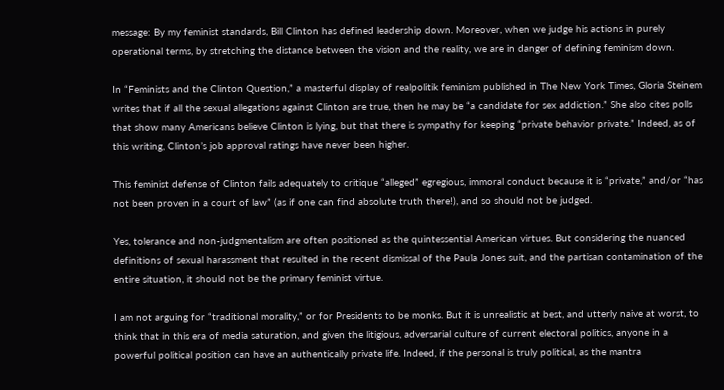message: By my feminist standards, Bill Clinton has defined leadership down. Moreover, when we judge his actions in purely operational terms, by stretching the distance between the vision and the reality, we are in danger of defining feminism down.

In “Feminists and the Clinton Question,” a masterful display of realpolitik feminism published in The New York Times, Gloria Steinem writes that if all the sexual allegations against Clinton are true, then he may be “a candidate for sex addiction.” She also cites polls that show many Americans believe Clinton is lying, but that there is sympathy for keeping “private behavior private.” Indeed, as of this writing, Clinton’s job approval ratings have never been higher.

This feminist defense of Clinton fails adequately to critique “alleged” egregious, immoral conduct because it is “private,” and/or “has not been proven in a court of law” (as if one can find absolute truth there!), and so should not be judged.

Yes, tolerance and non-judgmentalism are often positioned as the quintessential American virtues. But considering the nuanced definitions of sexual harassment that resulted in the recent dismissal of the Paula Jones suit, and the partisan contamination of the entire situation, it should not be the primary feminist virtue.

I am not arguing for “traditional morality,” or for Presidents to be monks. But it is unrealistic at best, and utterly naive at worst, to think that in this era of media saturation, and given the litigious, adversarial culture of current electoral politics, anyone in a powerful political position can have an authentically private life. Indeed, if the personal is truly political, as the mantra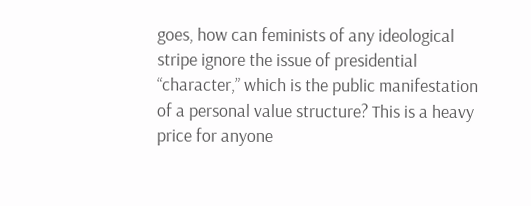goes, how can feminists of any ideological stripe ignore the issue of presidential “character,” which is the public manifestation of a personal value structure? This is a heavy price for anyone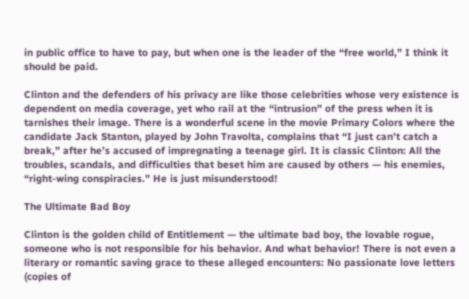in public office to have to pay, but when one is the leader of the “free world,” I think it should be paid.

Clinton and the defenders of his privacy are like those celebrities whose very existence is dependent on media coverage, yet who rail at the “intrusion” of the press when it is tarnishes their image. There is a wonderful scene in the movie Primary Colors where the candidate Jack Stanton, played by John Travolta, complains that “I just can’t catch a break,” after he’s accused of impregnating a teenage girl. It is classic Clinton: All the troubles, scandals, and difficulties that beset him are caused by others — his enemies, “right-wing conspiracies.” He is just misunderstood!

The Ultimate Bad Boy

Clinton is the golden child of Entitlement — the ultimate bad boy, the lovable rogue, someone who is not responsible for his behavior. And what behavior! There is not even a literary or romantic saving grace to these alleged encounters: No passionate love letters (copies of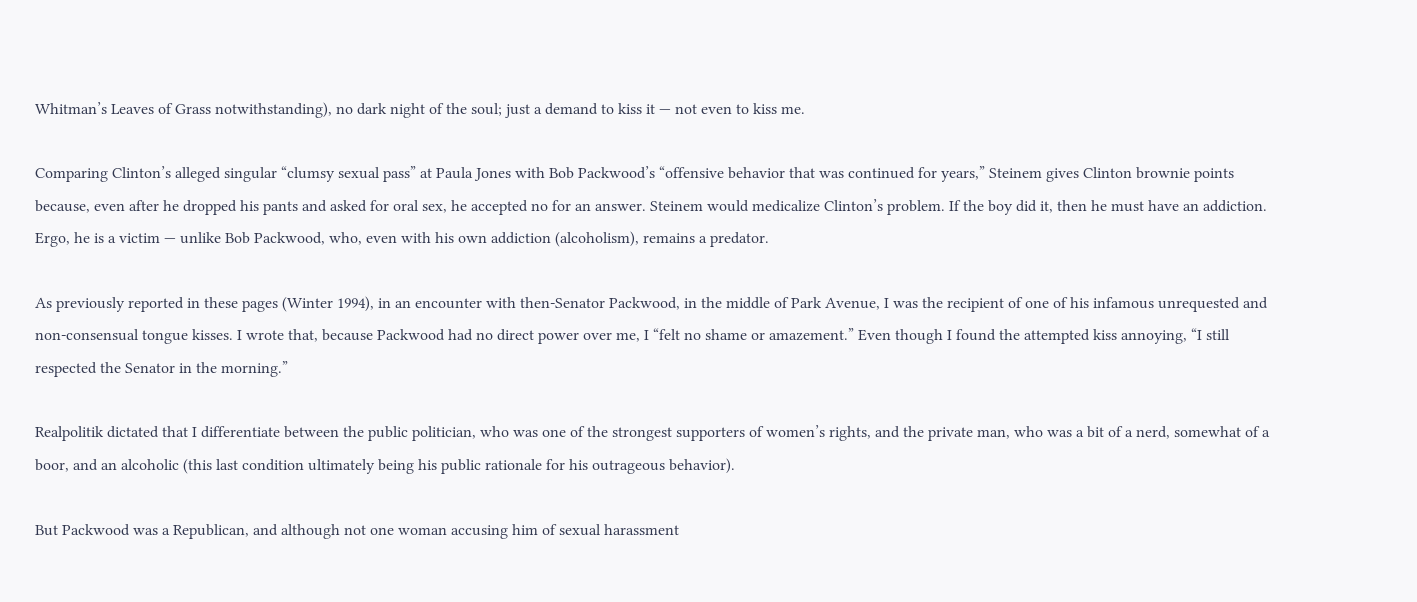Whitman’s Leaves of Grass notwithstanding), no dark night of the soul; just a demand to kiss it — not even to kiss me.

Comparing Clinton’s alleged singular “clumsy sexual pass” at Paula Jones with Bob Packwood’s “offensive behavior that was continued for years,” Steinem gives Clinton brownie points because, even after he dropped his pants and asked for oral sex, he accepted no for an answer. Steinem would medicalize Clinton’s problem. If the boy did it, then he must have an addiction. Ergo, he is a victim — unlike Bob Packwood, who, even with his own addiction (alcoholism), remains a predator.

As previously reported in these pages (Winter 1994), in an encounter with then-Senator Packwood, in the middle of Park Avenue, I was the recipient of one of his infamous unrequested and non-consensual tongue kisses. I wrote that, because Packwood had no direct power over me, I “felt no shame or amazement.” Even though I found the attempted kiss annoying, “I still respected the Senator in the morning.”

Realpolitik dictated that I differentiate between the public politician, who was one of the strongest supporters of women’s rights, and the private man, who was a bit of a nerd, somewhat of a boor, and an alcoholic (this last condition ultimately being his public rationale for his outrageous behavior).

But Packwood was a Republican, and although not one woman accusing him of sexual harassment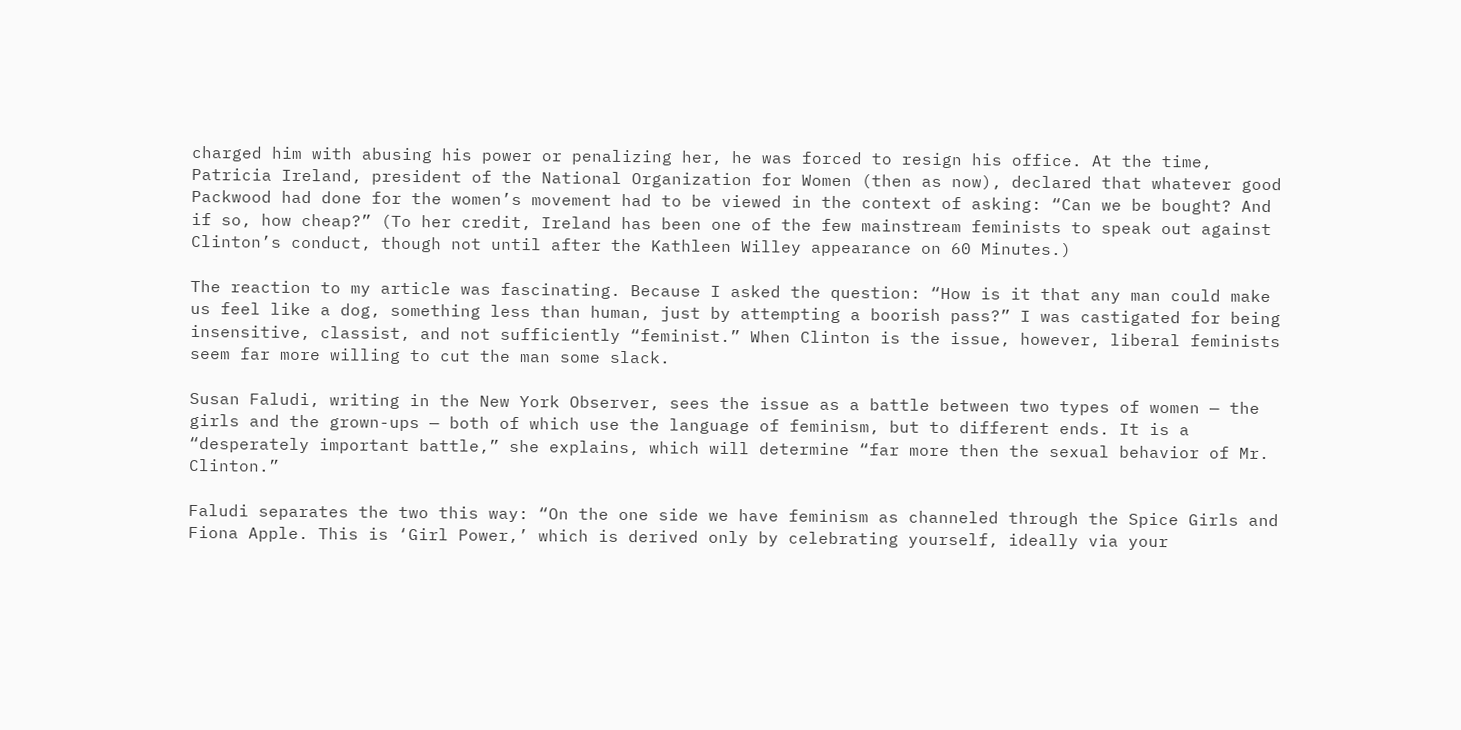charged him with abusing his power or penalizing her, he was forced to resign his office. At the time, Patricia Ireland, president of the National Organization for Women (then as now), declared that whatever good Packwood had done for the women’s movement had to be viewed in the context of asking: “Can we be bought? And if so, how cheap?” (To her credit, Ireland has been one of the few mainstream feminists to speak out against Clinton’s conduct, though not until after the Kathleen Willey appearance on 60 Minutes.)

The reaction to my article was fascinating. Because I asked the question: “How is it that any man could make us feel like a dog, something less than human, just by attempting a boorish pass?” I was castigated for being insensitive, classist, and not sufficiently “feminist.” When Clinton is the issue, however, liberal feminists seem far more willing to cut the man some slack.

Susan Faludi, writing in the New York Observer, sees the issue as a battle between two types of women — the girls and the grown-ups — both of which use the language of feminism, but to different ends. It is a “desperately important battle,” she explains, which will determine “far more then the sexual behavior of Mr. Clinton.”

Faludi separates the two this way: “On the one side we have feminism as channeled through the Spice Girls and Fiona Apple. This is ‘Girl Power,’ which is derived only by celebrating yourself, ideally via your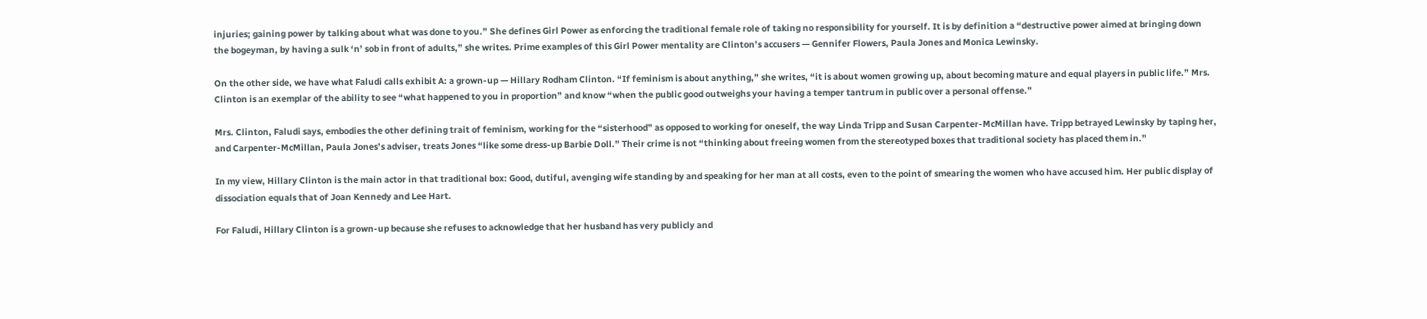injuries; gaining power by talking about what was done to you.” She defines Girl Power as enforcing the traditional female role of taking no responsibility for yourself. It is by definition a “destructive power aimed at bringing down the bogeyman, by having a sulk ‘n’ sob in front of adults,” she writes. Prime examples of this Girl Power mentality are Clinton’s accusers — Gennifer Flowers, Paula Jones and Monica Lewinsky.

On the other side, we have what Faludi calls exhibit A: a grown-up — Hillary Rodham Clinton. “If feminism is about anything,” she writes, “it is about women growing up, about becoming mature and equal players in public life.” Mrs. Clinton is an exemplar of the ability to see “what happened to you in proportion” and know “when the public good outweighs your having a temper tantrum in public over a personal offense.”

Mrs. Clinton, Faludi says, embodies the other defining trait of feminism, working for the “sisterhood” as opposed to working for oneself, the way Linda Tripp and Susan Carpenter-McMillan have. Tripp betrayed Lewinsky by taping her, and Carpenter-McMillan, Paula Jones’s adviser, treats Jones “like some dress-up Barbie Doll.” Their crime is not “thinking about freeing women from the stereotyped boxes that traditional society has placed them in.”

In my view, Hillary Clinton is the main actor in that traditional box: Good, dutiful, avenging wife standing by and speaking for her man at all costs, even to the point of smearing the women who have accused him. Her public display of dissociation equals that of Joan Kennedy and Lee Hart.

For Faludi, Hillary Clinton is a grown-up because she refuses to acknowledge that her husband has very publicly and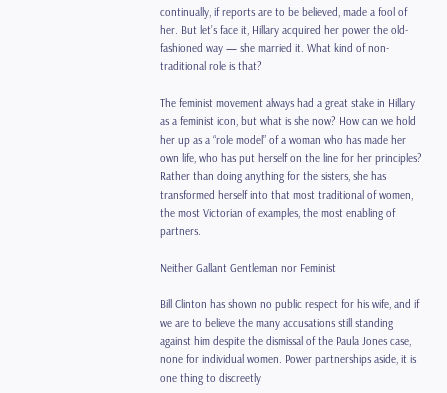continually, if reports are to be believed, made a fool of her. But let’s face it, Hillary acquired her power the old-fashioned way — she married it. What kind of non-traditional role is that?

The feminist movement always had a great stake in Hillary as a feminist icon, but what is she now? How can we hold her up as a “role model” of a woman who has made her own life, who has put herself on the line for her principles? Rather than doing anything for the sisters, she has transformed herself into that most traditional of women, the most Victorian of examples, the most enabling of partners.

Neither Gallant Gentleman nor Feminist

Bill Clinton has shown no public respect for his wife, and if we are to believe the many accusations still standing against him despite the dismissal of the Paula Jones case, none for individual women. Power partnerships aside, it is one thing to discreetly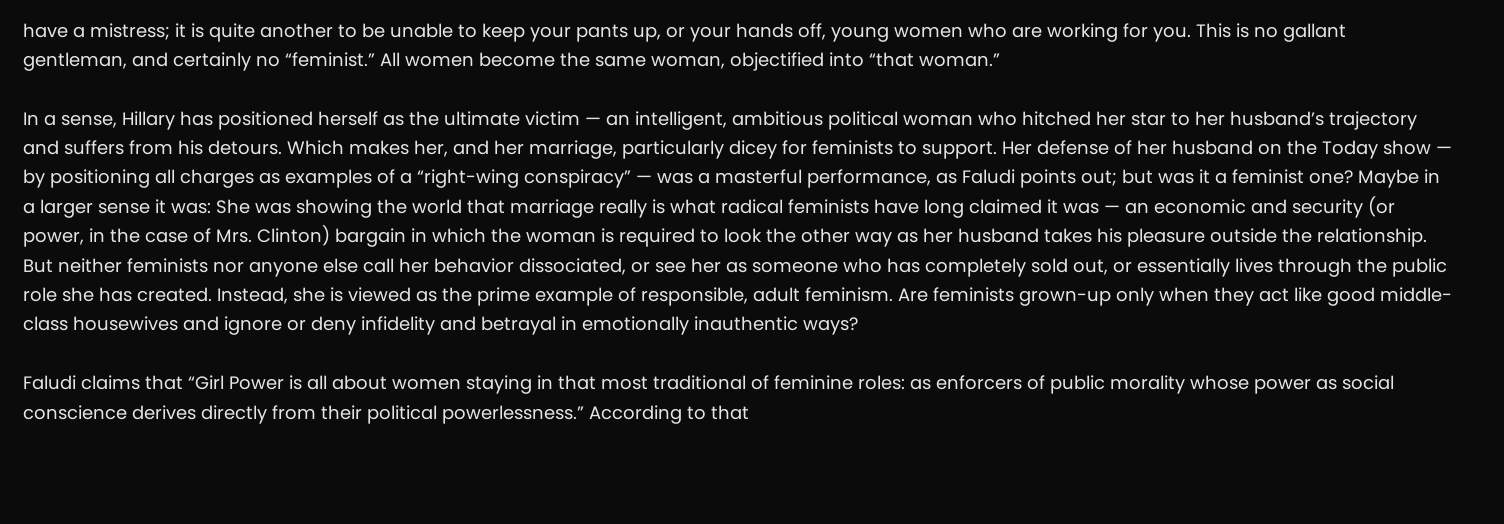have a mistress; it is quite another to be unable to keep your pants up, or your hands off, young women who are working for you. This is no gallant gentleman, and certainly no “feminist.” All women become the same woman, objectified into “that woman.”

In a sense, Hillary has positioned herself as the ultimate victim — an intelligent, ambitious political woman who hitched her star to her husband’s trajectory and suffers from his detours. Which makes her, and her marriage, particularly dicey for feminists to support. Her defense of her husband on the Today show — by positioning all charges as examples of a “right-wing conspiracy” — was a masterful performance, as Faludi points out; but was it a feminist one? Maybe in a larger sense it was: She was showing the world that marriage really is what radical feminists have long claimed it was — an economic and security (or power, in the case of Mrs. Clinton) bargain in which the woman is required to look the other way as her husband takes his pleasure outside the relationship. But neither feminists nor anyone else call her behavior dissociated, or see her as someone who has completely sold out, or essentially lives through the public role she has created. Instead, she is viewed as the prime example of responsible, adult feminism. Are feminists grown-up only when they act like good middle-class housewives and ignore or deny infidelity and betrayal in emotionally inauthentic ways?

Faludi claims that “Girl Power is all about women staying in that most traditional of feminine roles: as enforcers of public morality whose power as social conscience derives directly from their political powerlessness.” According to that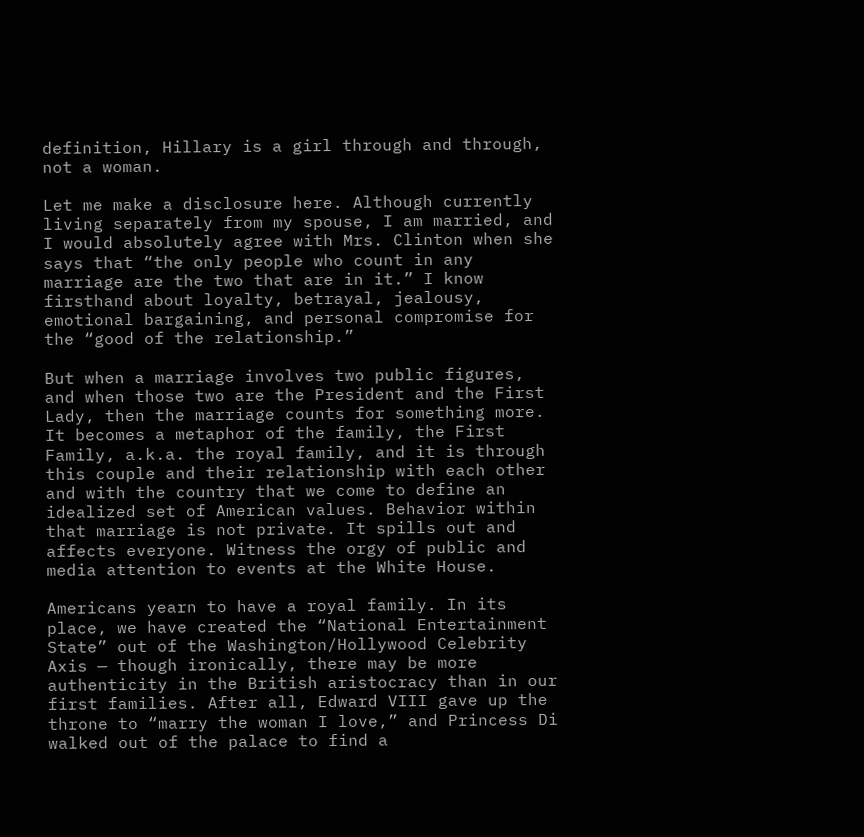definition, Hillary is a girl through and through, not a woman.

Let me make a disclosure here. Although currently living separately from my spouse, I am married, and I would absolutely agree with Mrs. Clinton when she says that “the only people who count in any marriage are the two that are in it.” I know firsthand about loyalty, betrayal, jealousy, emotional bargaining, and personal compromise for the “good of the relationship.”

But when a marriage involves two public figures, and when those two are the President and the First Lady, then the marriage counts for something more. It becomes a metaphor of the family, the First Family, a.k.a. the royal family, and it is through this couple and their relationship with each other and with the country that we come to define an idealized set of American values. Behavior within that marriage is not private. It spills out and affects everyone. Witness the orgy of public and media attention to events at the White House.

Americans yearn to have a royal family. In its place, we have created the “National Entertainment State” out of the Washington/Hollywood Celebrity Axis — though ironically, there may be more authenticity in the British aristocracy than in our first families. After all, Edward VIII gave up the throne to “marry the woman I love,” and Princess Di walked out of the palace to find a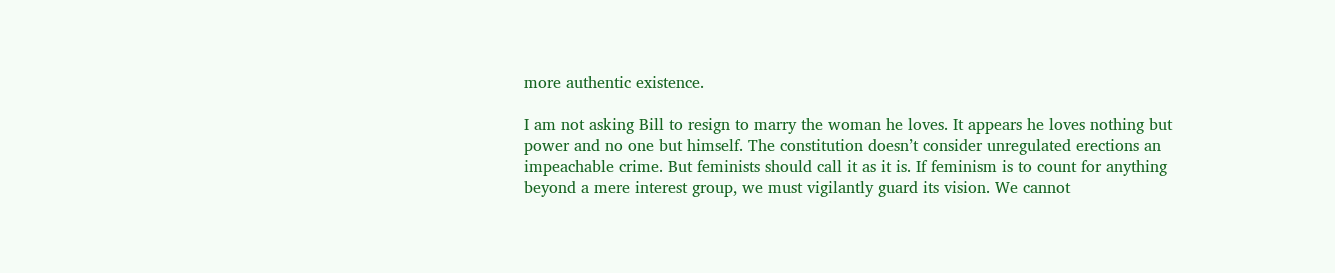more authentic existence.

I am not asking Bill to resign to marry the woman he loves. It appears he loves nothing but power and no one but himself. The constitution doesn’t consider unregulated erections an impeachable crime. But feminists should call it as it is. If feminism is to count for anything beyond a mere interest group, we must vigilantly guard its vision. We cannot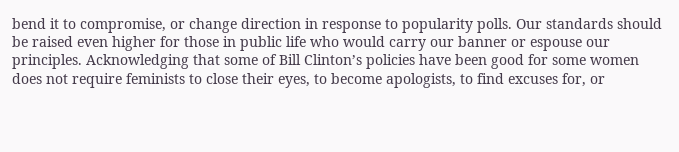bend it to compromise, or change direction in response to popularity polls. Our standards should be raised even higher for those in public life who would carry our banner or espouse our principles. Acknowledging that some of Bill Clinton’s policies have been good for some women does not require feminists to close their eyes, to become apologists, to find excuses for, or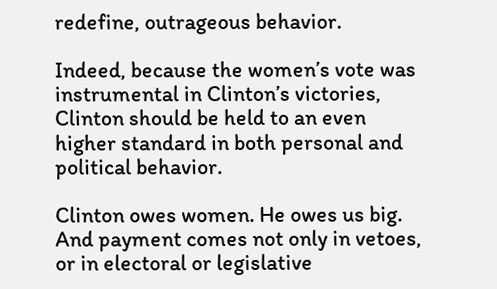redefine, outrageous behavior.

Indeed, because the women’s vote was instrumental in Clinton’s victories, Clinton should be held to an even higher standard in both personal and political behavior.

Clinton owes women. He owes us big. And payment comes not only in vetoes, or in electoral or legislative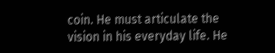coin. He must articulate the vision in his everyday life. He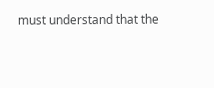must understand that the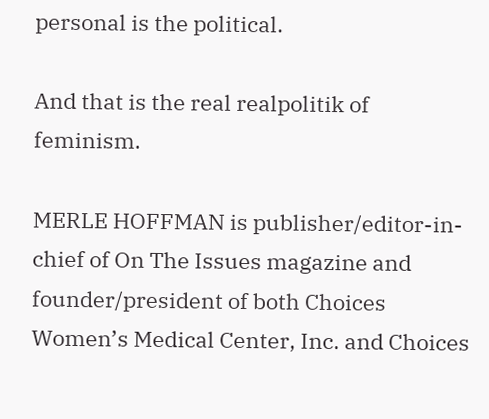personal is the political.

And that is the real realpolitik of feminism.

MERLE HOFFMAN is publisher/editor-in-chief of On The Issues magazine and founder/president of both Choices Women’s Medical Center, Inc. and Choices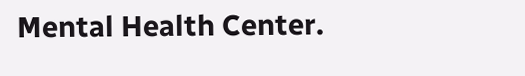Mental Health Center.